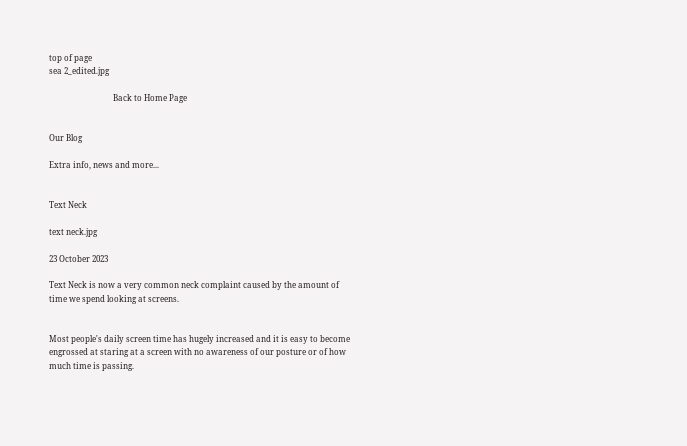top of page
sea 2_edited.jpg

                                Back to Home Page


Our Blog

Extra info, news and more...


Text Neck

text neck.jpg

23 October 2023

Text Neck is now a very common neck complaint caused by the amount of time we spend looking at screens.


Most people's daily screen time has hugely increased and it is easy to become engrossed at staring at a screen with no awareness of our posture or of how much time is passing.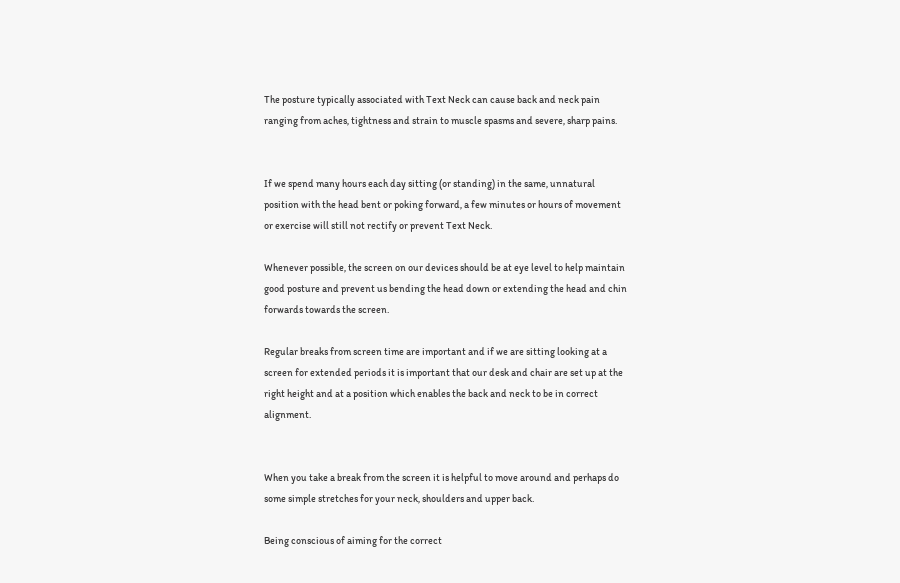The posture typically associated with Text Neck can cause back and neck pain ranging from aches, tightness and strain to muscle spasms and severe, sharp pains.


If we spend many hours each day sitting (or standing) in the same, unnatural position with the head bent or poking forward, a few minutes or hours of movement or exercise will still not rectify or prevent Text Neck.

Whenever possible, the screen on our devices should be at eye level to help maintain good posture and prevent us bending the head down or extending the head and chin forwards towards the screen.

Regular breaks from screen time are important and if we are sitting looking at a screen for extended periods it is important that our desk and chair are set up at the right height and at a position which enables the back and neck to be in correct alignment.


When you take a break from the screen it is helpful to move around and perhaps do some simple stretches for your neck, shoulders and upper back.

Being conscious of aiming for the correct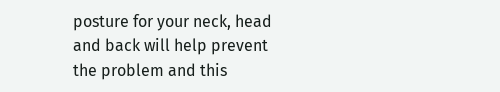posture for your neck, head and back will help prevent the problem and this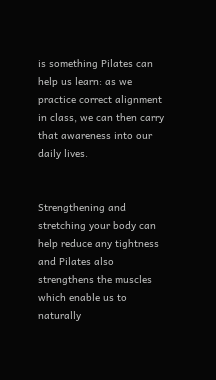is something Pilates can help us learn: as we practice correct alignment in class, we can then carry that awareness into our daily lives.


Strengthening and stretching your body can help reduce any tightness and Pilates also strengthens the muscles which enable us to naturally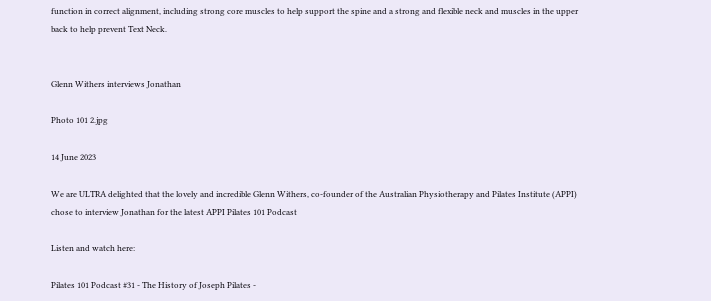function in correct alignment, including strong core muscles to help support the spine and a strong and flexible neck and muscles in the upper back to help prevent Text Neck.


Glenn Withers interviews Jonathan

Photo 101 2.jpg

14 June 2023

We are ULTRA delighted that the lovely and incredible Glenn Withers, co-founder of the Australian Physiotherapy and Pilates Institute (APPI) chose to interview Jonathan for the latest APPI Pilates 101 Podcast

Listen and watch here:

Pilates 101 Podcast #31 - The History of Joseph Pilates -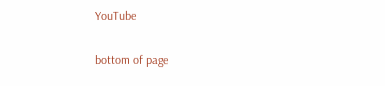YouTube

bottom of page